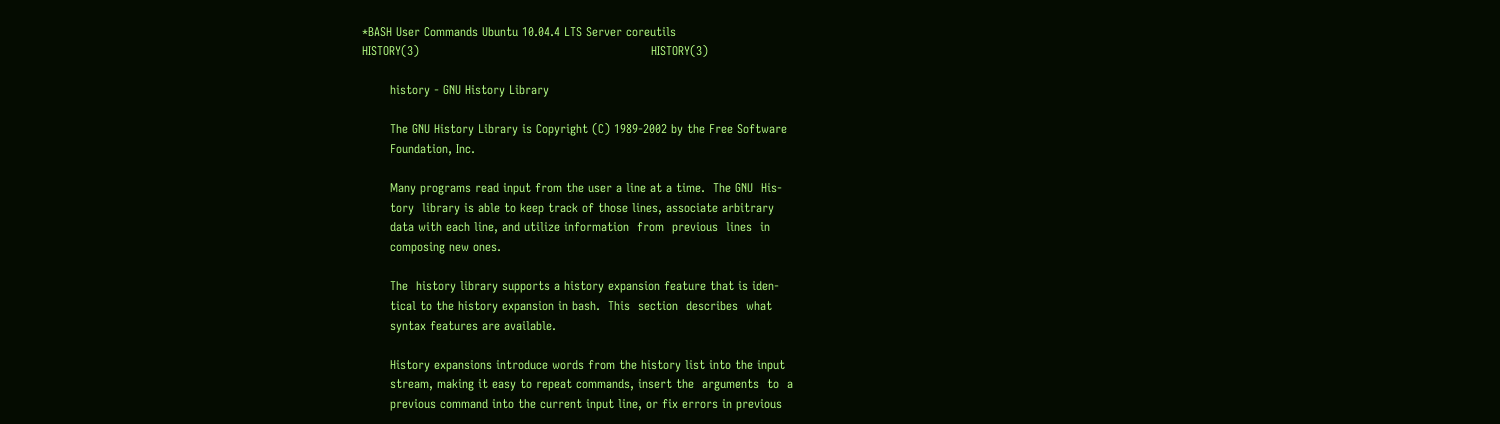*BASH User Commands Ubuntu 10.04.4 LTS Server coreutils
HISTORY(3)                                                          HISTORY(3)

       history - GNU History Library

       The GNU History Library is Copyright (C) 1989-2002 by the Free Software
       Foundation, Inc.

       Many programs read input from the user a line at a time.  The GNU  His-
       tory  library is able to keep track of those lines, associate arbitrary
       data with each line, and utilize information  from  previous  lines  in
       composing new ones.

       The  history library supports a history expansion feature that is iden-
       tical to the history expansion in bash.  This  section  describes  what
       syntax features are available.

       History expansions introduce words from the history list into the input
       stream, making it easy to repeat commands, insert the  arguments  to  a
       previous command into the current input line, or fix errors in previous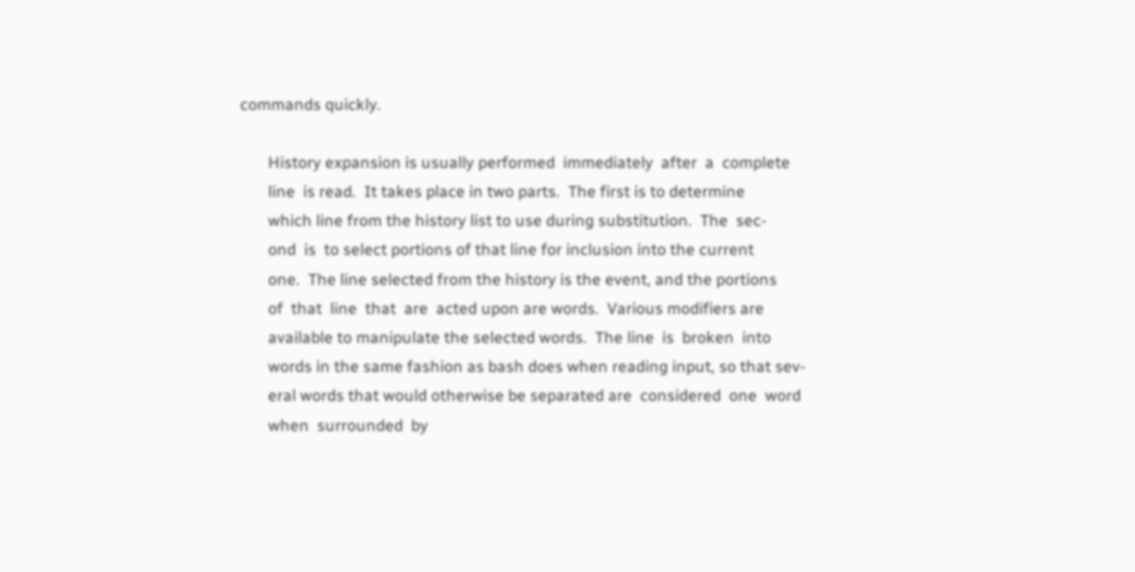commands quickly.

       History expansion is usually performed  immediately  after  a  complete
       line  is read.  It takes place in two parts.  The first is to determine
       which line from the history list to use during substitution.  The  sec-
       ond  is  to select portions of that line for inclusion into the current
       one.  The line selected from the history is the event, and the portions
       of  that  line  that  are  acted upon are words.  Various modifiers are
       available to manipulate the selected words.  The line  is  broken  into
       words in the same fashion as bash does when reading input, so that sev-
       eral words that would otherwise be separated are  considered  one  word
       when  surrounded  by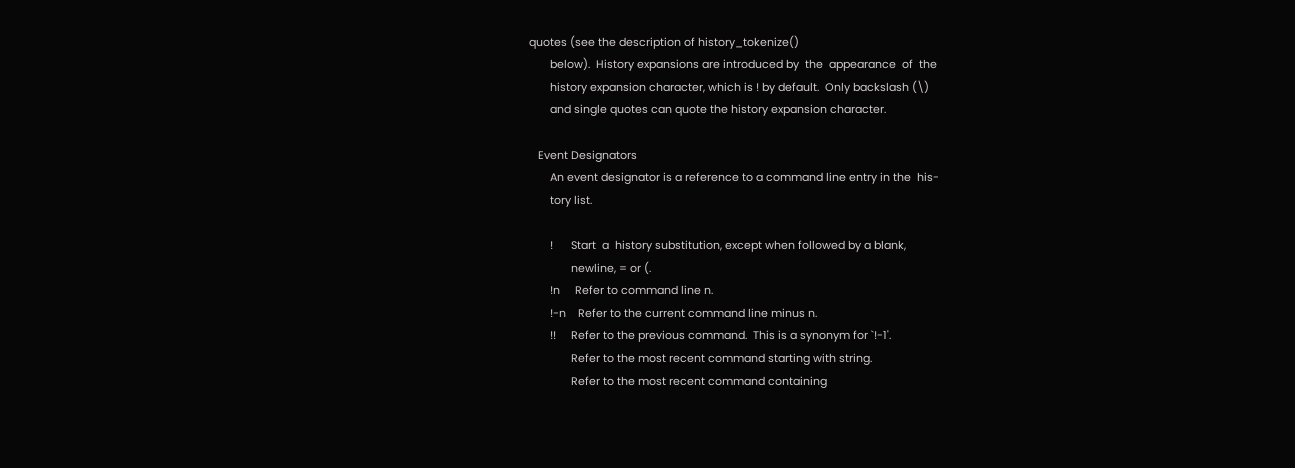quotes (see the description of history_tokenize()
       below).  History expansions are introduced by  the  appearance  of  the
       history expansion character, which is ! by default.  Only backslash (\)
       and single quotes can quote the history expansion character.

   Event Designators
       An event designator is a reference to a command line entry in the  his-
       tory list.

       !      Start  a  history substitution, except when followed by a blank,
              newline, = or (.
       !n     Refer to command line n.
       !-n    Refer to the current command line minus n.
       !!     Refer to the previous command.  This is a synonym for `!-1'.
              Refer to the most recent command starting with string.
              Refer to the most recent command containing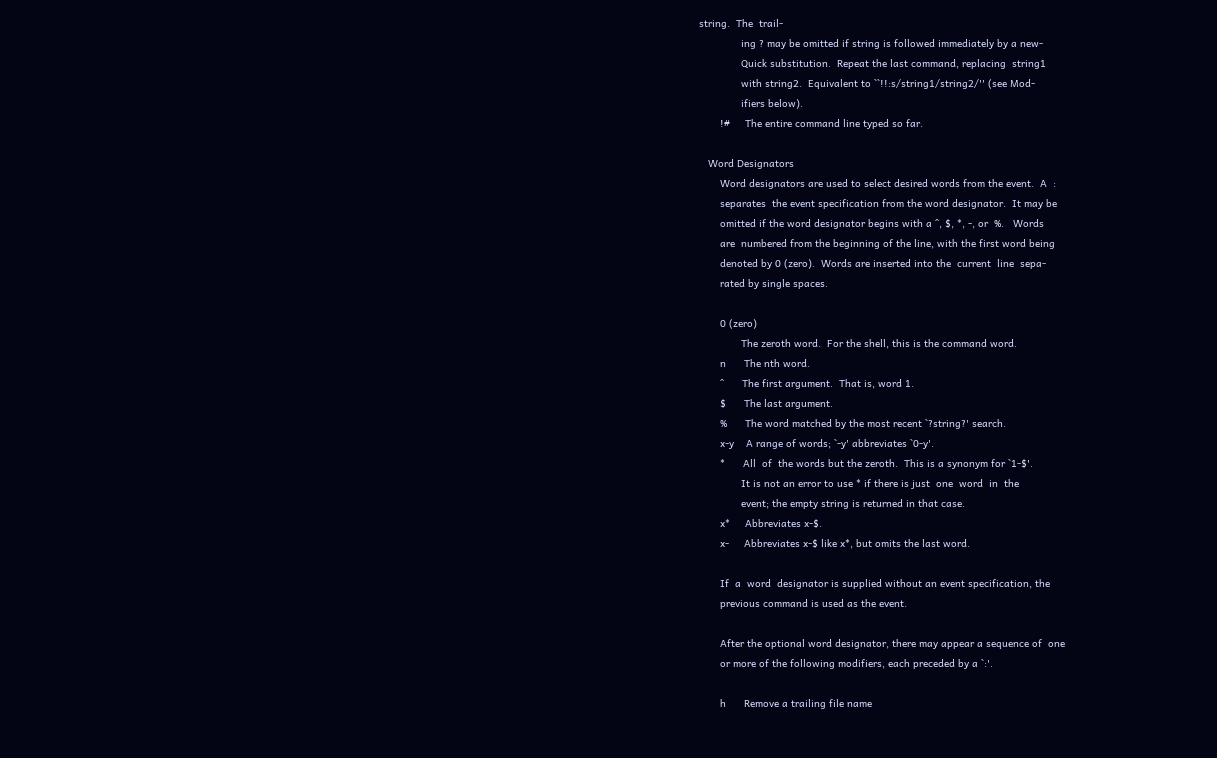string.  The  trail-
              ing ? may be omitted if string is followed immediately by a new-
              Quick substitution.  Repeat the last command, replacing  string1
              with string2.  Equivalent to ``!!:s/string1/string2/'' (see Mod-
              ifiers below).
       !#     The entire command line typed so far.

   Word Designators
       Word designators are used to select desired words from the event.  A  :
       separates  the event specification from the word designator.  It may be
       omitted if the word designator begins with a ^, $, *, -, or  %.   Words
       are  numbered from the beginning of the line, with the first word being
       denoted by 0 (zero).  Words are inserted into the  current  line  sepa-
       rated by single spaces.

       0 (zero)
              The zeroth word.  For the shell, this is the command word.
       n      The nth word.
       ^      The first argument.  That is, word 1.
       $      The last argument.
       %      The word matched by the most recent `?string?' search.
       x-y    A range of words; `-y' abbreviates `0-y'.
       *      All  of  the words but the zeroth.  This is a synonym for `1-$'.
              It is not an error to use * if there is just  one  word  in  the
              event; the empty string is returned in that case.
       x*     Abbreviates x-$.
       x-     Abbreviates x-$ like x*, but omits the last word.

       If  a  word  designator is supplied without an event specification, the
       previous command is used as the event.

       After the optional word designator, there may appear a sequence of  one
       or more of the following modifiers, each preceded by a `:'.

       h      Remove a trailing file name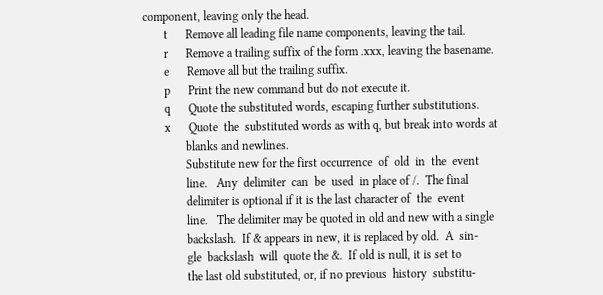component, leaving only the head.
       t      Remove all leading file name components, leaving the tail.
       r      Remove a trailing suffix of the form .xxx, leaving the basename.
       e      Remove all but the trailing suffix.
       p      Print the new command but do not execute it.
       q      Quote the substituted words, escaping further substitutions.
       x      Quote  the  substituted words as with q, but break into words at
              blanks and newlines.
              Substitute new for the first occurrence  of  old  in  the  event
              line.   Any  delimiter  can  be  used  in place of /.  The final
              delimiter is optional if it is the last character of  the  event
              line.   The delimiter may be quoted in old and new with a single
              backslash.  If & appears in new, it is replaced by old.  A  sin-
              gle  backslash  will  quote the &.  If old is null, it is set to
              the last old substituted, or, if no previous  history  substitu-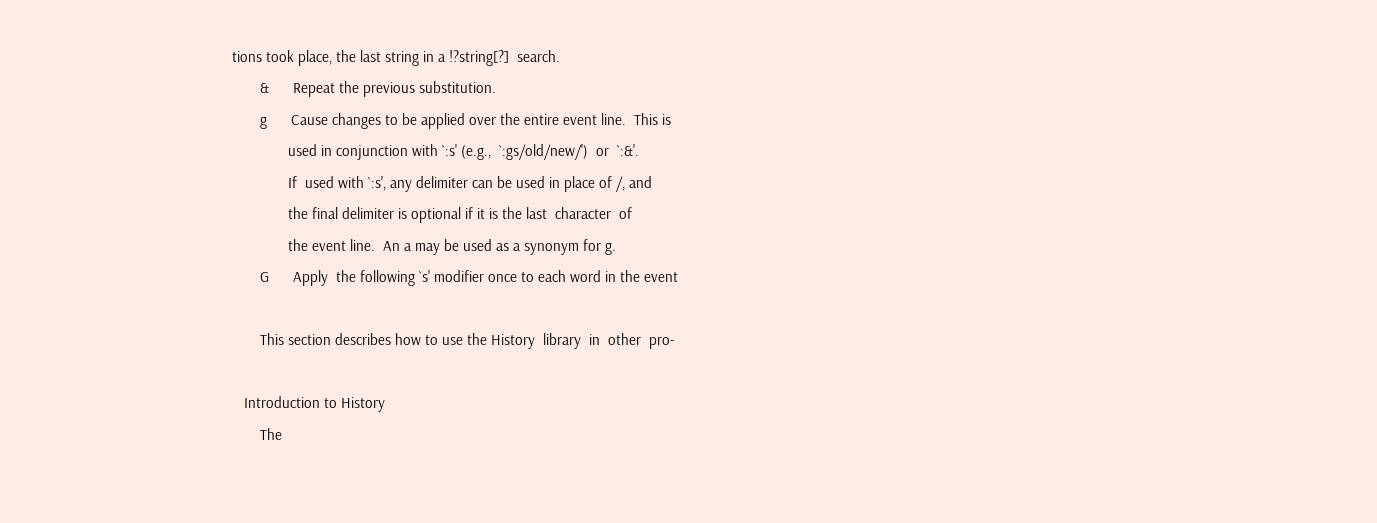tions took place, the last string in a !?string[?]  search.
       &      Repeat the previous substitution.
       g      Cause changes to be applied over the entire event line.  This is
              used in conjunction with `:s' (e.g.,  `:gs/old/new/')  or  `:&'.
              If  used with `:s', any delimiter can be used in place of /, and
              the final delimiter is optional if it is the last  character  of
              the event line.  An a may be used as a synonym for g.
       G      Apply  the following `s' modifier once to each word in the event

       This section describes how to use the History  library  in  other  pro-

   Introduction to History
       The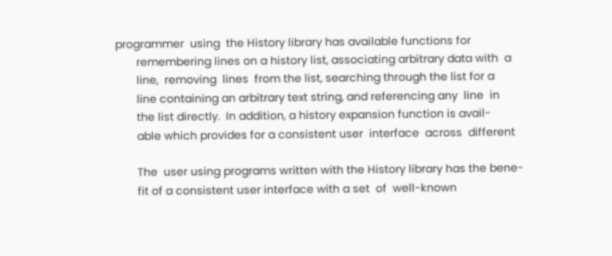programmer  using  the History library has available functions for
       remembering lines on a history list, associating arbitrary data with  a
       line,  removing  lines  from the list, searching through the list for a
       line containing an arbitrary text string, and referencing any  line  in
       the list directly.  In addition, a history expansion function is avail-
       able which provides for a consistent user  interface  across  different

       The  user using programs written with the History library has the bene-
       fit of a consistent user interface with a set  of  well-known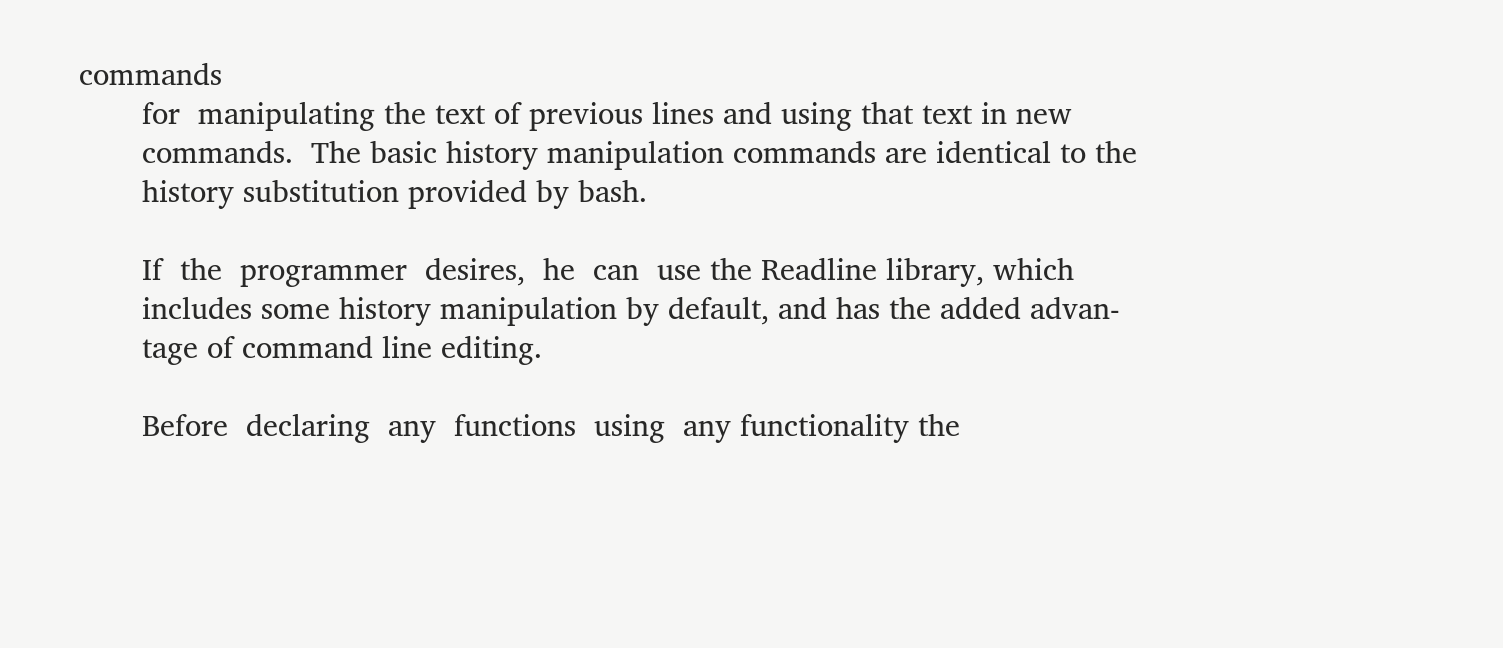commands
       for  manipulating the text of previous lines and using that text in new
       commands.  The basic history manipulation commands are identical to the
       history substitution provided by bash.

       If  the  programmer  desires,  he  can  use the Readline library, which
       includes some history manipulation by default, and has the added advan-
       tage of command line editing.

       Before  declaring  any  functions  using  any functionality the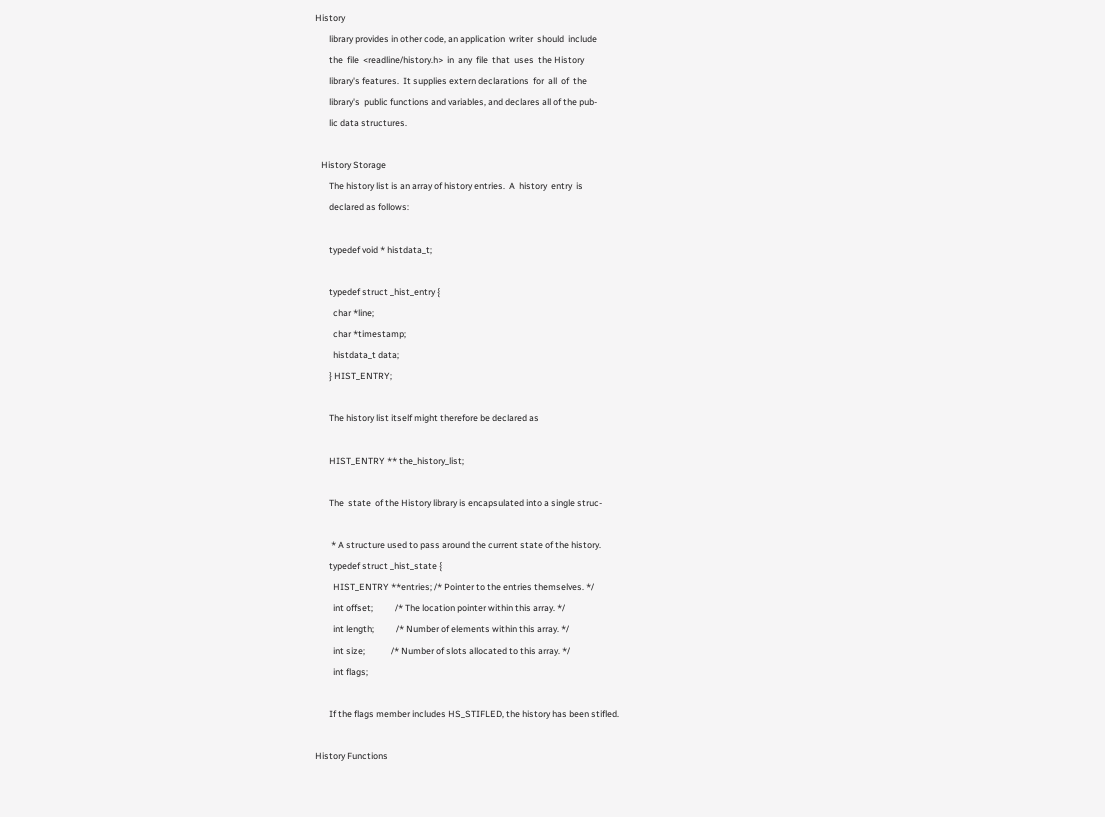History
       library provides in other code, an application  writer  should  include
       the  file  <readline/history.h>  in  any  file  that  uses  the History
       library's features.  It supplies extern declarations  for  all  of  the
       library's  public functions and variables, and declares all of the pub-
       lic data structures.

   History Storage
       The history list is an array of history entries.  A  history  entry  is
       declared as follows:

       typedef void * histdata_t;

       typedef struct _hist_entry {
         char *line;
         char *timestamp;
         histdata_t data;
       } HIST_ENTRY;

       The history list itself might therefore be declared as

       HIST_ENTRY ** the_history_list;

       The  state  of the History library is encapsulated into a single struc-

        * A structure used to pass around the current state of the history.
       typedef struct _hist_state {
         HIST_ENTRY **entries; /* Pointer to the entries themselves. */
         int offset;           /* The location pointer within this array. */
         int length;           /* Number of elements within this array. */
         int size;             /* Number of slots allocated to this array. */
         int flags;

       If the flags member includes HS_STIFLED, the history has been stifled.

History Functions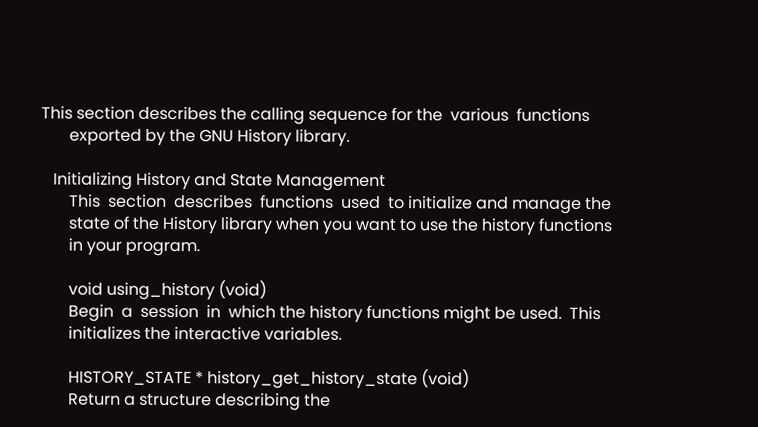This section describes the calling sequence for the  various  functions
       exported by the GNU History library.

   Initializing History and State Management
       This  section  describes  functions  used  to initialize and manage the
       state of the History library when you want to use the history functions
       in your program.

       void using_history (void)
       Begin  a  session  in  which the history functions might be used.  This
       initializes the interactive variables.

       HISTORY_STATE * history_get_history_state (void)
       Return a structure describing the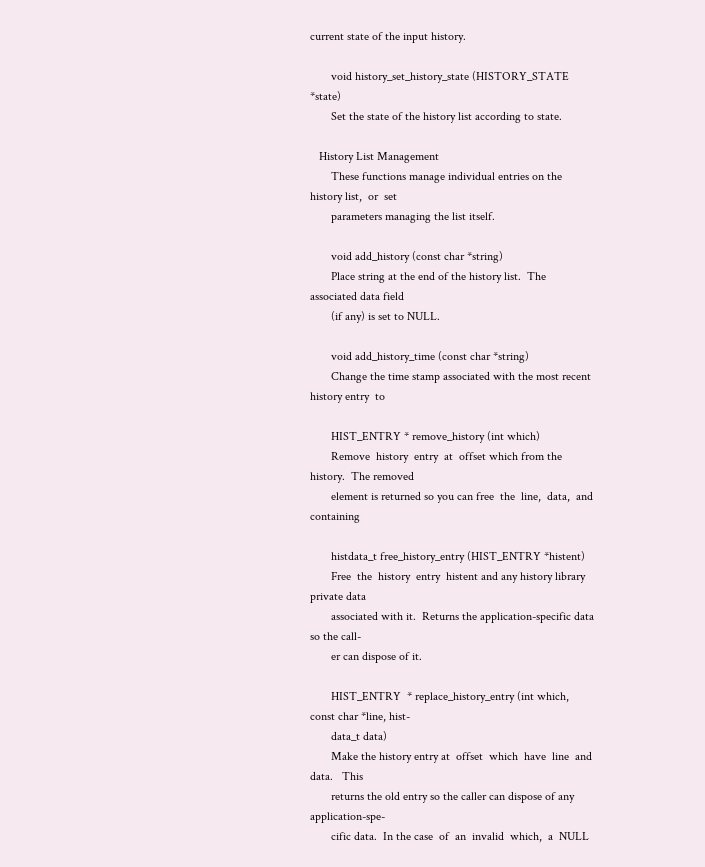current state of the input history.

       void history_set_history_state (HISTORY_STATE *state)
       Set the state of the history list according to state.

   History List Management
       These functions manage individual entries on the history list,  or  set
       parameters managing the list itself.

       void add_history (const char *string)
       Place string at the end of the history list.  The associated data field
       (if any) is set to NULL.

       void add_history_time (const char *string)
       Change the time stamp associated with the most recent history entry  to

       HIST_ENTRY * remove_history (int which)
       Remove  history  entry  at  offset which from the history.  The removed
       element is returned so you can free  the  line,  data,  and  containing

       histdata_t free_history_entry (HIST_ENTRY *histent)
       Free  the  history  entry  histent and any history library private data
       associated with it.  Returns the application-specific data so the call-
       er can dispose of it.

       HIST_ENTRY  * replace_history_entry (int which, const char *line, hist-
       data_t data)
       Make the history entry at  offset  which  have  line  and  data.   This
       returns the old entry so the caller can dispose of any application-spe-
       cific data.  In the case  of  an  invalid  which,  a  NULL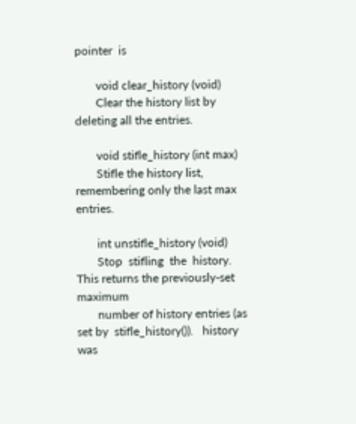pointer  is

       void clear_history (void)
       Clear the history list by deleting all the entries.

       void stifle_history (int max)
       Stifle the history list, remembering only the last max entries.

       int unstifle_history (void)
       Stop  stifling  the  history.   This returns the previously-set maximum
       number of history entries (as set by  stifle_history()).   history  was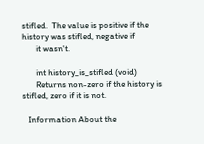stifled.  The value is positive if the history was stifled, negative if
       it wasn't.

       int history_is_stifled (void)
       Returns non-zero if the history is stifled, zero if it is not.

   Information About the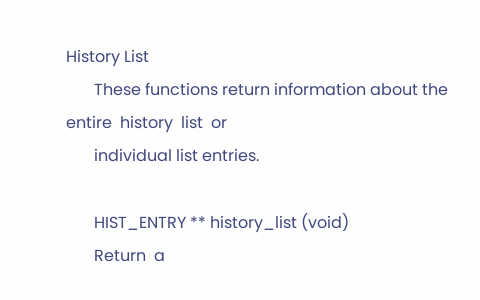History List
       These functions return information about the  entire  history  list  or
       individual list entries.

       HIST_ENTRY ** history_list (void)
       Return  a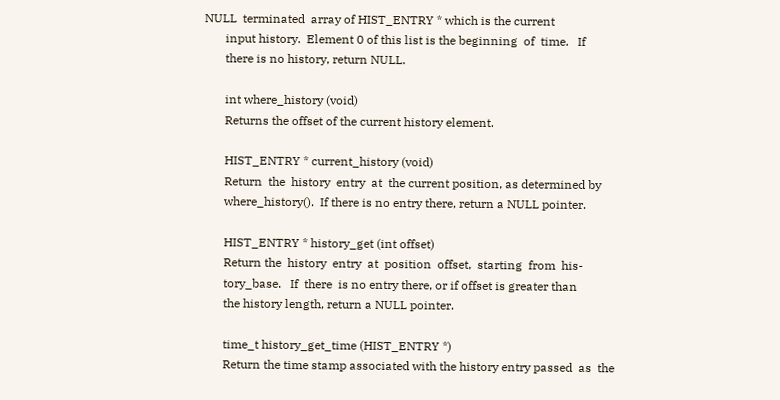NULL  terminated  array of HIST_ENTRY * which is the current
       input history.  Element 0 of this list is the beginning  of  time.   If
       there is no history, return NULL.

       int where_history (void)
       Returns the offset of the current history element.

       HIST_ENTRY * current_history (void)
       Return  the  history  entry  at  the current position, as determined by
       where_history().  If there is no entry there, return a NULL pointer.

       HIST_ENTRY * history_get (int offset)
       Return the  history  entry  at  position  offset,  starting  from  his-
       tory_base.   If  there  is no entry there, or if offset is greater than
       the history length, return a NULL pointer.

       time_t history_get_time (HIST_ENTRY *)
       Return the time stamp associated with the history entry passed  as  the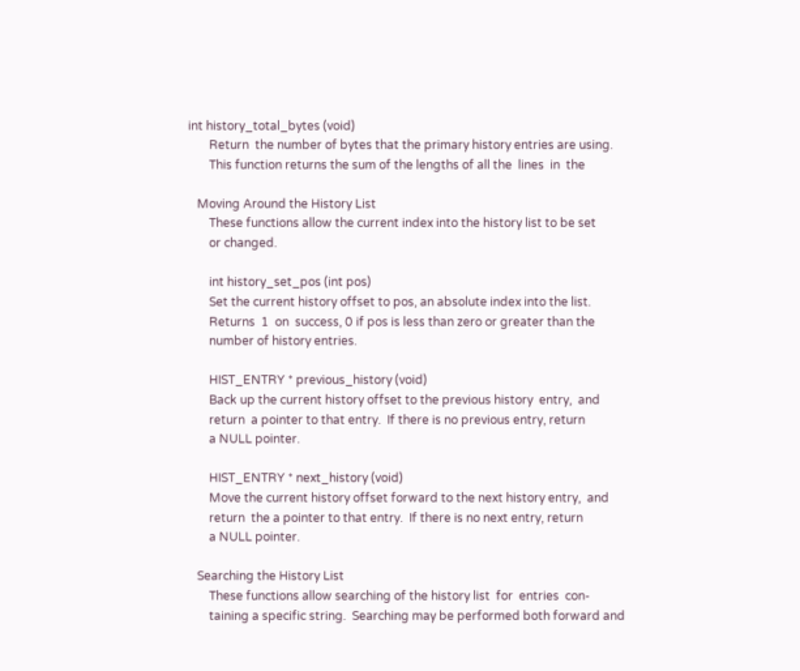int history_total_bytes (void)
       Return  the number of bytes that the primary history entries are using.
       This function returns the sum of the lengths of all the  lines  in  the

   Moving Around the History List
       These functions allow the current index into the history list to be set
       or changed.

       int history_set_pos (int pos)
       Set the current history offset to pos, an absolute index into the list.
       Returns  1  on  success, 0 if pos is less than zero or greater than the
       number of history entries.

       HIST_ENTRY * previous_history (void)
       Back up the current history offset to the previous history  entry,  and
       return  a pointer to that entry.  If there is no previous entry, return
       a NULL pointer.

       HIST_ENTRY * next_history (void)
       Move the current history offset forward to the next history entry,  and
       return  the a pointer to that entry.  If there is no next entry, return
       a NULL pointer.

   Searching the History List
       These functions allow searching of the history list  for  entries  con-
       taining a specific string.  Searching may be performed both forward and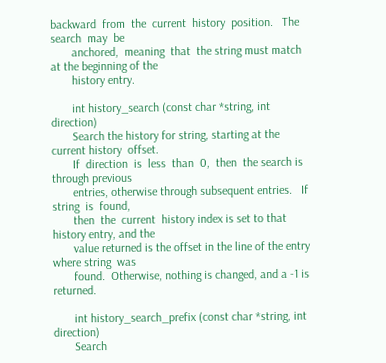backward  from  the  current  history  position.   The  search  may  be
       anchored,  meaning  that  the string must match at the beginning of the
       history entry.

       int history_search (const char *string, int direction)
       Search the history for string, starting at the current history  offset.
       If  direction  is  less  than  0,  then  the search is through previous
       entries, otherwise through subsequent entries.   If  string  is  found,
       then  the  current  history index is set to that history entry, and the
       value returned is the offset in the line of the entry where string  was
       found.  Otherwise, nothing is changed, and a -1 is returned.

       int history_search_prefix (const char *string, int direction)
       Search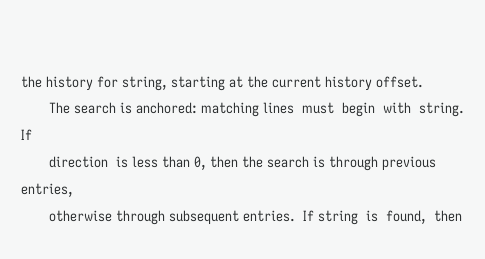the history for string, starting at the current history offset.
       The search is anchored: matching lines  must  begin  with  string.   If
       direction  is less than 0, then the search is through previous entries,
       otherwise through subsequent entries.  If string  is  found,  then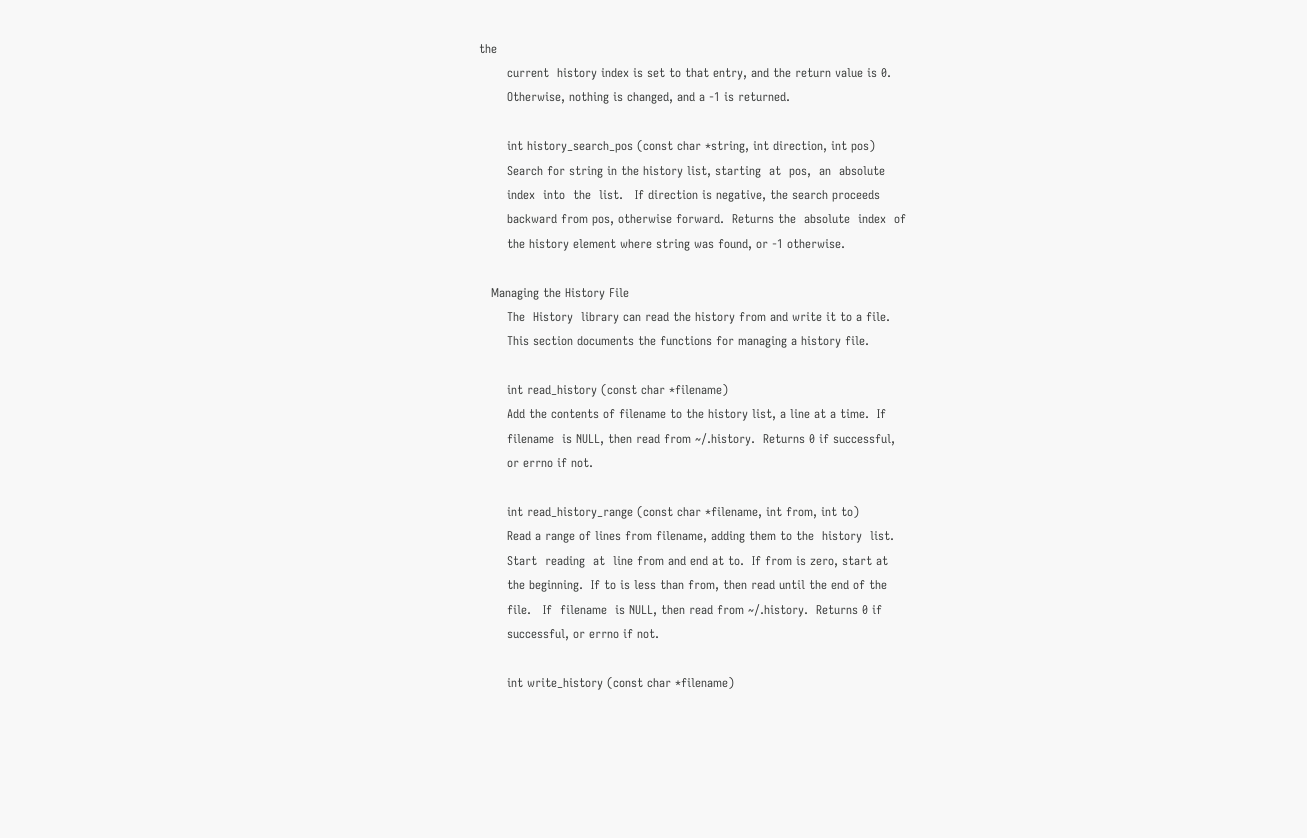the
       current  history index is set to that entry, and the return value is 0.
       Otherwise, nothing is changed, and a -1 is returned.

       int history_search_pos (const char *string, int direction, int pos)
       Search for string in the history list, starting  at  pos,  an  absolute
       index  into  the  list.   If direction is negative, the search proceeds
       backward from pos, otherwise forward.  Returns the  absolute  index  of
       the history element where string was found, or -1 otherwise.

   Managing the History File
       The  History  library can read the history from and write it to a file.
       This section documents the functions for managing a history file.

       int read_history (const char *filename)
       Add the contents of filename to the history list, a line at a time.  If
       filename  is NULL, then read from ~/.history.  Returns 0 if successful,
       or errno if not.

       int read_history_range (const char *filename, int from, int to)
       Read a range of lines from filename, adding them to the  history  list.
       Start  reading  at  line from and end at to.  If from is zero, start at
       the beginning.  If to is less than from, then read until the end of the
       file.   If  filename  is NULL, then read from ~/.history.  Returns 0 if
       successful, or errno if not.

       int write_history (const char *filename)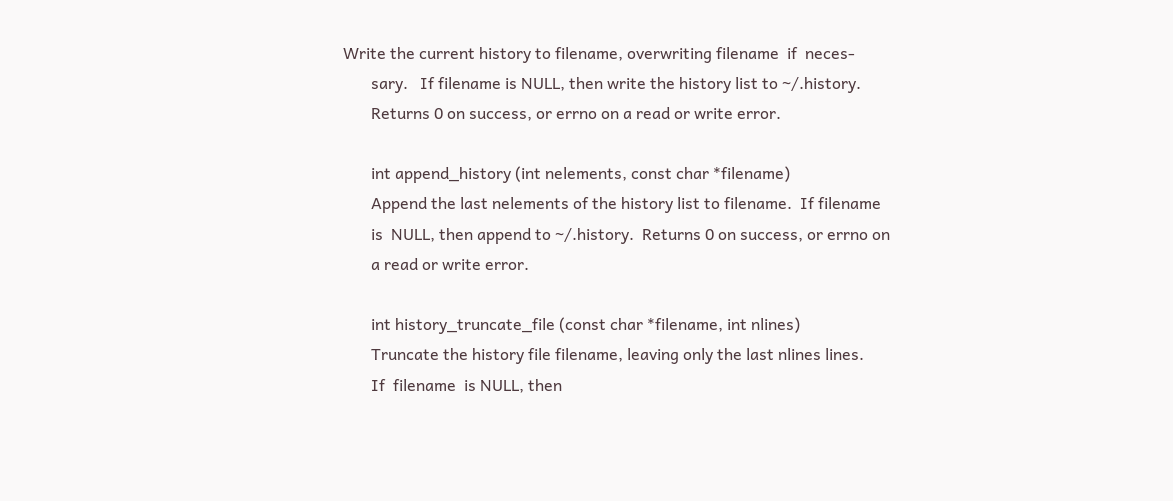Write the current history to filename, overwriting filename  if  neces-
       sary.   If filename is NULL, then write the history list to ~/.history.
       Returns 0 on success, or errno on a read or write error.

       int append_history (int nelements, const char *filename)
       Append the last nelements of the history list to filename.  If filename
       is  NULL, then append to ~/.history.  Returns 0 on success, or errno on
       a read or write error.

       int history_truncate_file (const char *filename, int nlines)
       Truncate the history file filename, leaving only the last nlines lines.
       If  filename  is NULL, then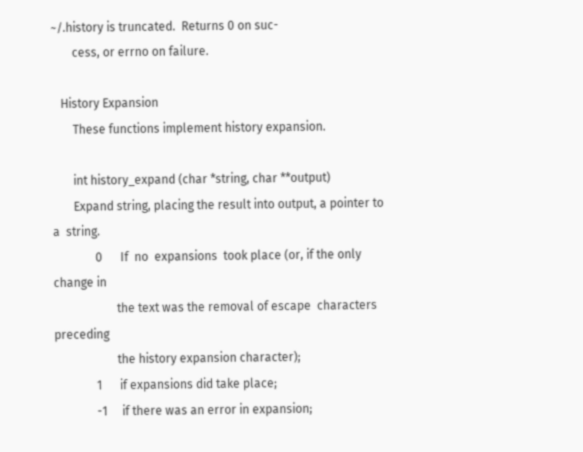~/.history is truncated.  Returns 0 on suc-
       cess, or errno on failure.

   History Expansion
       These functions implement history expansion.

       int history_expand (char *string, char **output)
       Expand string, placing the result into output, a pointer to  a  string.
              0      If  no  expansions  took place (or, if the only change in
                     the text was the removal of escape  characters  preceding
                     the history expansion character);
              1      if expansions did take place;
              -1     if there was an error in expansion;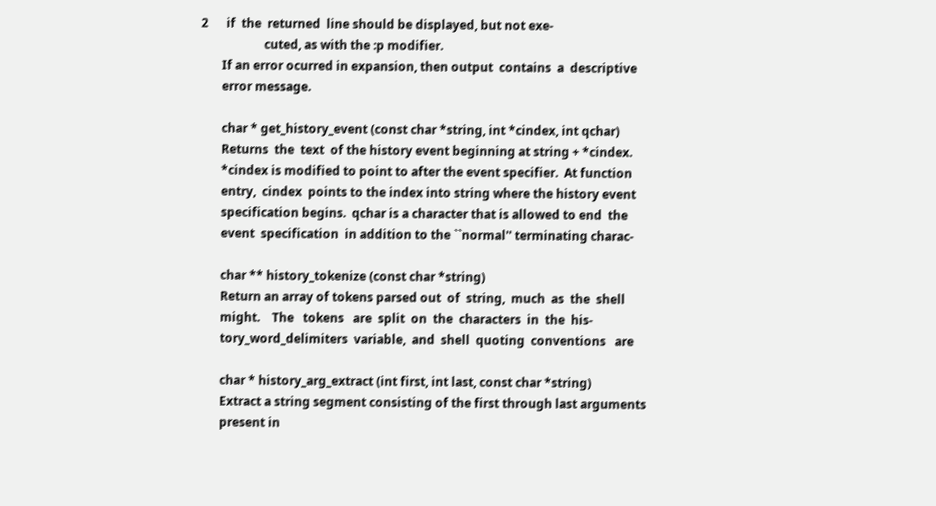2      if  the  returned  line should be displayed, but not exe-
                     cuted, as with the :p modifier.
       If an error ocurred in expansion, then output  contains  a  descriptive
       error message.

       char * get_history_event (const char *string, int *cindex, int qchar)
       Returns  the  text  of the history event beginning at string + *cindex.
       *cindex is modified to point to after the event specifier.  At function
       entry,  cindex  points to the index into string where the history event
       specification begins.  qchar is a character that is allowed to end  the
       event  specification  in addition to the ``normal'' terminating charac-

       char ** history_tokenize (const char *string)
       Return an array of tokens parsed out  of  string,  much  as  the  shell
       might.    The   tokens   are  split  on  the  characters  in  the  his-
       tory_word_delimiters  variable,  and  shell  quoting  conventions   are

       char * history_arg_extract (int first, int last, const char *string)
       Extract a string segment consisting of the first through last arguments
       present in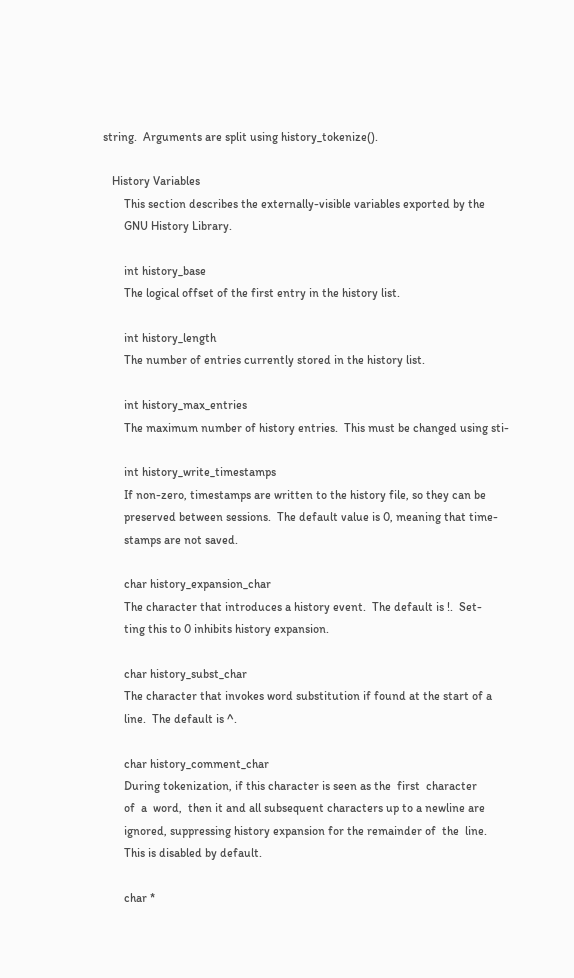string.  Arguments are split using history_tokenize().

   History Variables
       This section describes the externally-visible variables exported by the
       GNU History Library.

       int history_base
       The logical offset of the first entry in the history list.

       int history_length
       The number of entries currently stored in the history list.

       int history_max_entries
       The maximum number of history entries.  This must be changed using sti-

       int history_write_timestamps
       If non-zero, timestamps are written to the history file, so they can be
       preserved between sessions.  The default value is 0, meaning that time-
       stamps are not saved.

       char history_expansion_char
       The character that introduces a history event.  The default is !.  Set-
       ting this to 0 inhibits history expansion.

       char history_subst_char
       The character that invokes word substitution if found at the start of a
       line.  The default is ^.

       char history_comment_char
       During tokenization, if this character is seen as the  first  character
       of  a  word,  then it and all subsequent characters up to a newline are
       ignored, suppressing history expansion for the remainder of  the  line.
       This is disabled by default.

       char *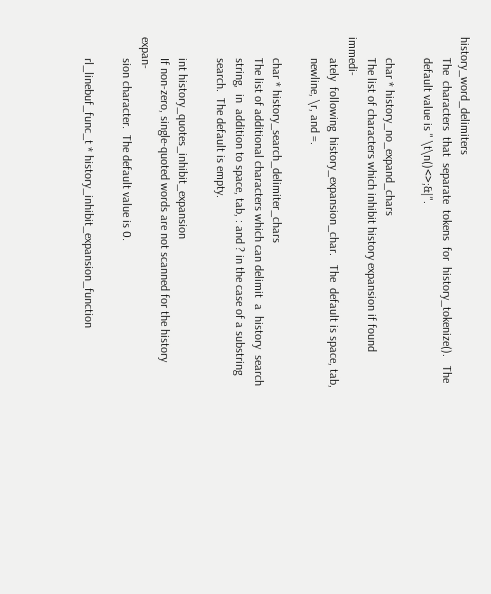history_word_delimiters
       The  characters  that  separate  tokens  for  history_tokenize().   The
       default value is " \t\n()<>;&|".

       char * history_no_expand_chars
       The list of characters which inhibit history expansion if found immedi-
       ately  following  history_expansion_char.   The  default is space, tab,
       newline, \r, and =.

       char * history_search_delimiter_chars
       The list of additional characters which can delimit  a  history  search
       string,  in  addition to space, tab, : and ? in the case of a substring
       search.  The default is empty.

       int history_quotes_inhibit_expansion
       If non-zero, single-quoted words are not scanned for the history expan-
       sion character.  The default value is 0.

       rl_linebuf_func_t * history_inhibit_expansion_function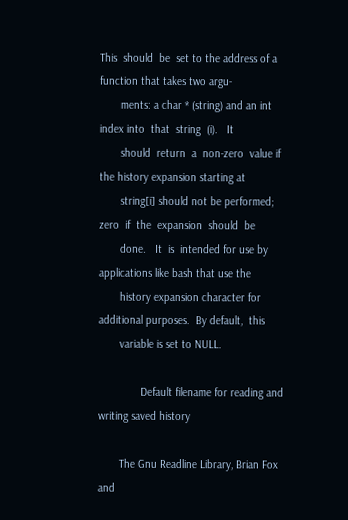This  should  be  set to the address of a function that takes two argu-
       ments: a char * (string) and an int index into  that  string  (i).   It
       should  return  a  non-zero  value if the history expansion starting at
       string[i] should not be performed; zero  if  the  expansion  should  be
       done.   It  is  intended for use by applications like bash that use the
       history expansion character for additional purposes.  By default,  this
       variable is set to NULL.

              Default filename for reading and writing saved history

       The Gnu Readline Library, Brian Fox and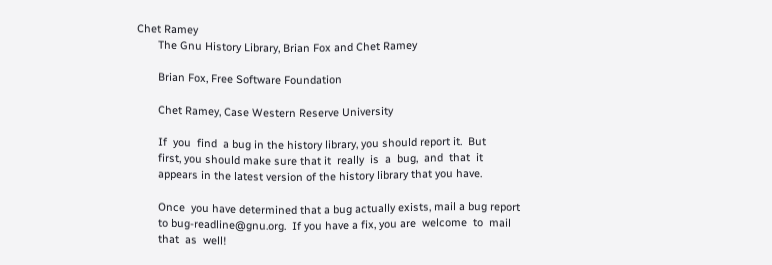Chet Ramey
       The Gnu History Library, Brian Fox and Chet Ramey

       Brian Fox, Free Software Foundation

       Chet Ramey, Case Western Reserve University

       If  you  find  a bug in the history library, you should report it.  But
       first, you should make sure that it  really  is  a  bug,  and  that  it
       appears in the latest version of the history library that you have.

       Once  you have determined that a bug actually exists, mail a bug report
       to bug-readline@gnu.org.  If you have a fix, you are  welcome  to  mail
       that  as  well!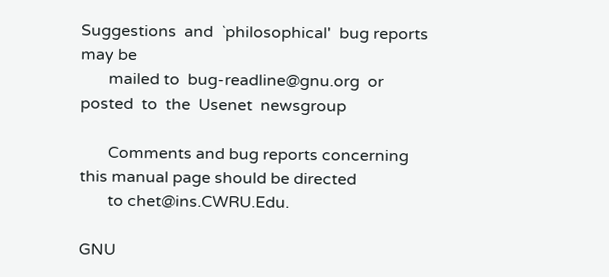Suggestions  and  `philosophical'  bug reports may be
       mailed to  bug-readline@gnu.org  or  posted  to  the  Usenet  newsgroup

       Comments and bug reports concerning this manual page should be directed
       to chet@ins.CWRU.Edu.

GNU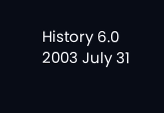History 6.0                  2003 July 31